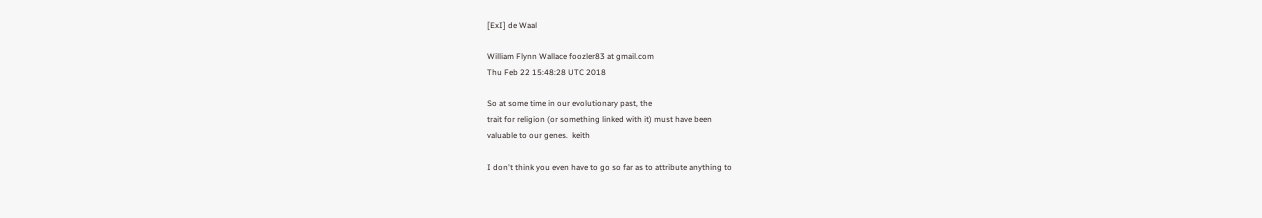[ExI] de Waal

William Flynn Wallace foozler83 at gmail.com
Thu Feb 22 15:48:28 UTC 2018

So at some time in our evolutionary past, the
trait for religion (or something linked with it) must have been
valuable to our genes.  keith

I don't think you even have to go so far as to attribute anything to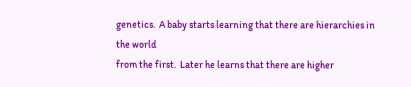genetics.  A baby starts learning that there are hierarchies in the world
from the first.  Later he learns that there are higher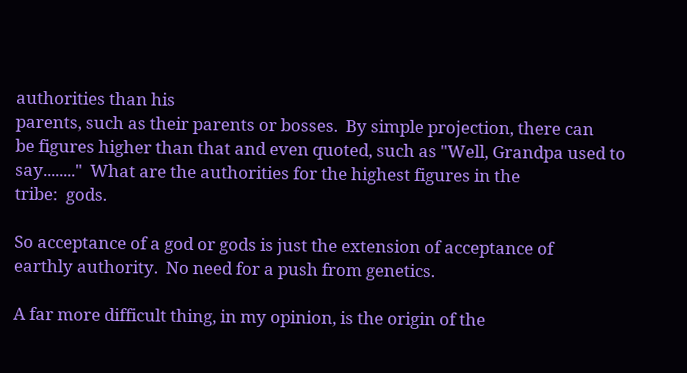authorities than his
parents, such as their parents or bosses.  By simple projection, there can
be figures higher than that and even quoted, such as "Well, Grandpa used to
say........"  What are the authorities for the highest figures in the
tribe:  gods.

So acceptance of a god or gods is just the extension of acceptance of
earthly authority.  No need for a push from genetics.

A far more difficult thing, in my opinion, is the origin of the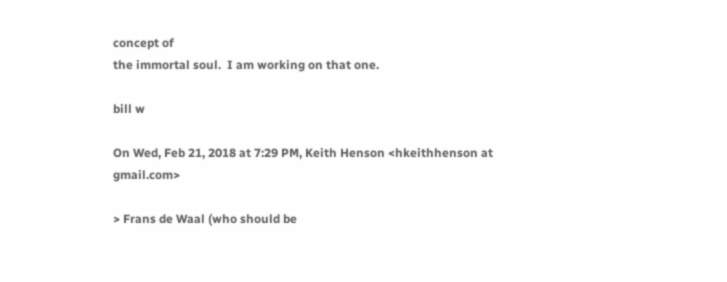concept of
the immortal soul.  I am working on that one.

bill w

On Wed, Feb 21, 2018 at 7:29 PM, Keith Henson <hkeithhenson at gmail.com>

> Frans de Waal (who should be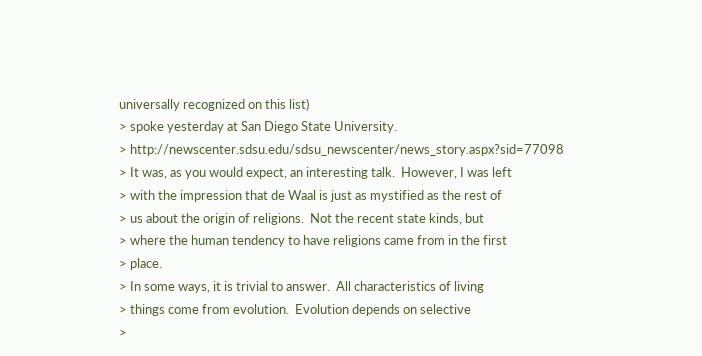universally recognized on this list)
> spoke yesterday at San Diego State University.
> http://newscenter.sdsu.edu/sdsu_newscenter/news_story.aspx?sid=77098
> It was, as you would expect, an interesting talk.  However, I was left
> with the impression that de Waal is just as mystified as the rest of
> us about the origin of religions.  Not the recent state kinds, but
> where the human tendency to have religions came from in the first
> place.
> In some ways, it is trivial to answer.  All characteristics of living
> things come from evolution.  Evolution depends on selective
>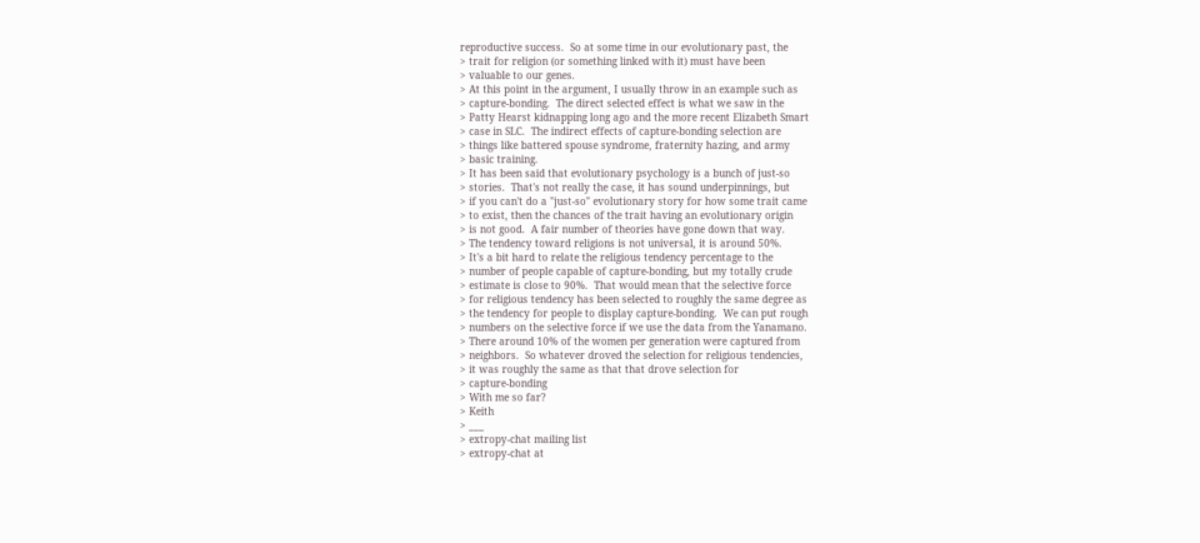reproductive success.  So at some time in our evolutionary past, the
> trait for religion (or something linked with it) must have been
> valuable to our genes.
> At this point in the argument, I usually throw in an example such as
> capture-bonding.  The direct selected effect is what we saw in the
> Patty Hearst kidnapping long ago and the more recent Elizabeth Smart
> case in SLC.  The indirect effects of capture-bonding selection are
> things like battered spouse syndrome, fraternity hazing, and army
> basic training.
> It has been said that evolutionary psychology is a bunch of just-so
> stories.  That's not really the case, it has sound underpinnings, but
> if you can't do a "just-so" evolutionary story for how some trait came
> to exist, then the chances of the trait having an evolutionary origin
> is not good.  A fair number of theories have gone down that way.
> The tendency toward religions is not universal, it is around 50%.
> It's a bit hard to relate the religious tendency percentage to the
> number of people capable of capture-bonding, but my totally crude
> estimate is close to 90%.  That would mean that the selective force
> for religious tendency has been selected to roughly the same degree as
> the tendency for people to display capture-bonding.  We can put rough
> numbers on the selective force if we use the data from the Yanamano.
> There around 10% of the women per generation were captured from
> neighbors.  So whatever droved the selection for religious tendencies,
> it was roughly the same as that that drove selection for
> capture-bonding
> With me so far?
> Keith
> ___
> extropy-chat mailing list
> extropy-chat at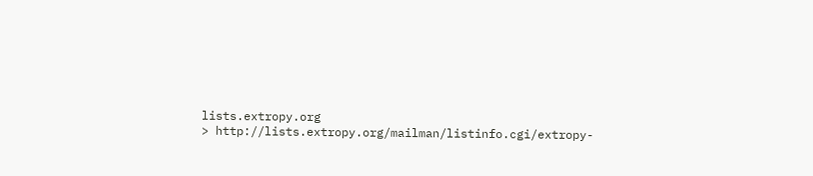lists.extropy.org
> http://lists.extropy.org/mailman/listinfo.cgi/extropy-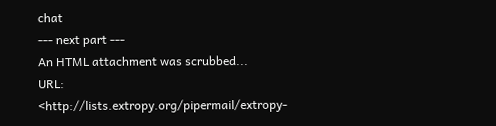chat
--- next part ---
An HTML attachment was scrubbed...
URL: <http://lists.extropy.org/pipermail/extropy-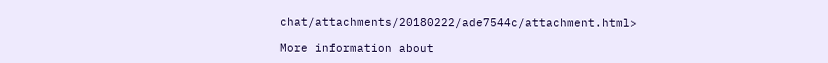chat/attachments/20180222/ade7544c/attachment.html>

More information about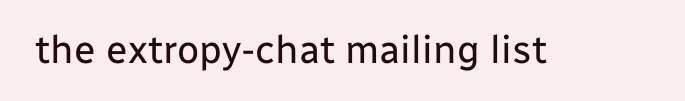the extropy-chat mailing list